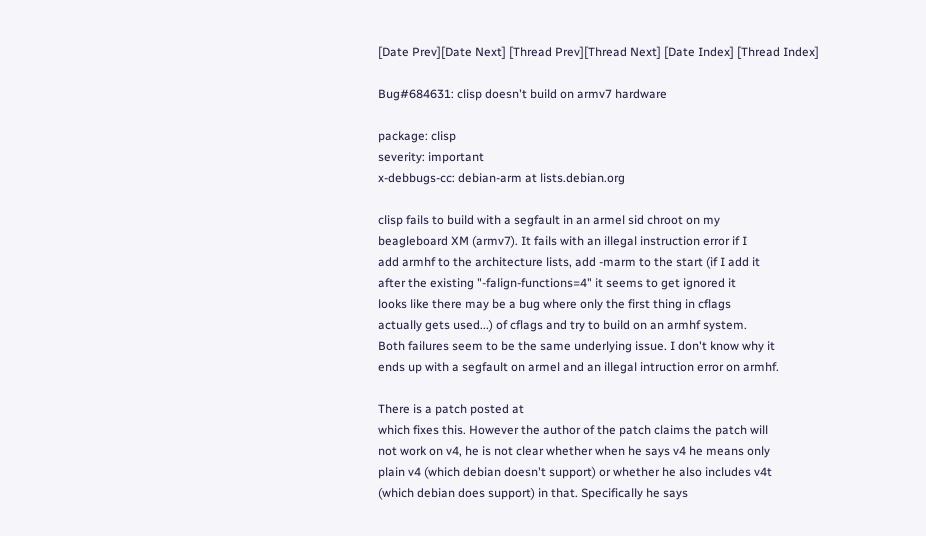[Date Prev][Date Next] [Thread Prev][Thread Next] [Date Index] [Thread Index]

Bug#684631: clisp doesn't build on armv7 hardware

package: clisp
severity: important
x-debbugs-cc: debian-arm at lists.debian.org

clisp fails to build with a segfault in an armel sid chroot on my
beagleboard XM (armv7). It fails with an illegal instruction error if I
add armhf to the architecture lists, add -marm to the start (if I add it
after the existing "-falign-functions=4" it seems to get ignored it
looks like there may be a bug where only the first thing in cflags
actually gets used...) of cflags and try to build on an armhf system.
Both failures seem to be the same underlying issue. I don't know why it
ends up with a segfault on armel and an illegal intruction error on armhf.

There is a patch posted at
which fixes this. However the author of the patch claims the patch will
not work on v4, he is not clear whether when he says v4 he means only
plain v4 (which debian doesn't support) or whether he also includes v4t
(which debian does support) in that. Specifically he says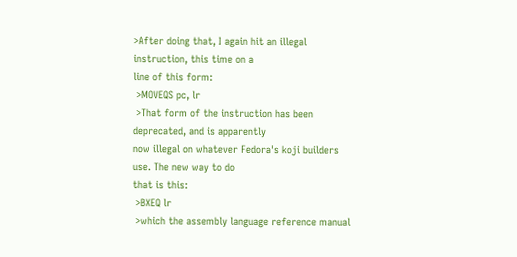>After doing that, I again hit an illegal instruction, this time on a
line of this form:
 >MOVEQS pc, lr
 >That form of the instruction has been deprecated, and is apparently
now illegal on whatever Fedora's koji builders use. The new way to do
that is this:
 >BXEQ lr
 >which the assembly language reference manual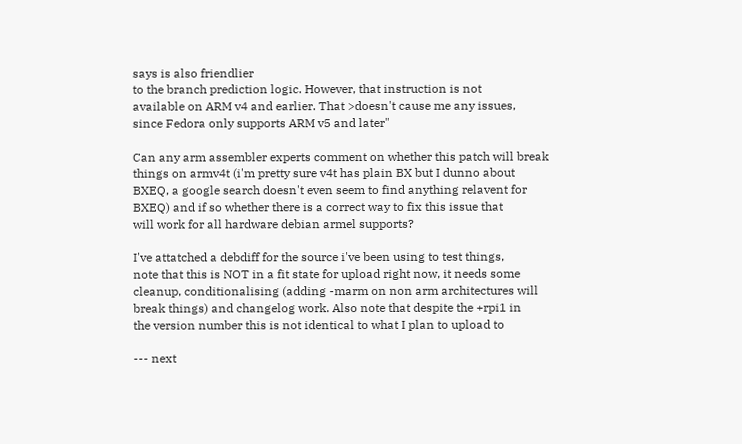says is also friendlier
to the branch prediction logic. However, that instruction is not
available on ARM v4 and earlier. That >doesn't cause me any issues,
since Fedora only supports ARM v5 and later"

Can any arm assembler experts comment on whether this patch will break
things on armv4t (i'm pretty sure v4t has plain BX but I dunno about
BXEQ, a google search doesn't even seem to find anything relavent for
BXEQ) and if so whether there is a correct way to fix this issue that
will work for all hardware debian armel supports?

I've attatched a debdiff for the source i've been using to test things,
note that this is NOT in a fit state for upload right now, it needs some
cleanup, conditionalising (adding -marm on non arm architectures will
break things) and changelog work. Also note that despite the +rpi1 in
the version number this is not identical to what I plan to upload to

--- next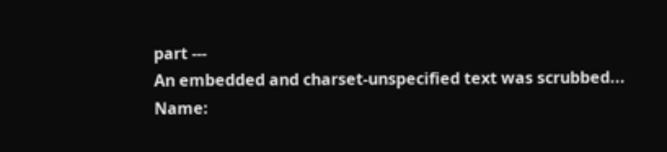part ---
An embedded and charset-unspecified text was scrubbed...
Name: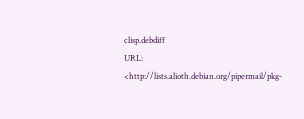clisp.debdiff
URL: <http://lists.alioth.debian.org/pipermail/pkg-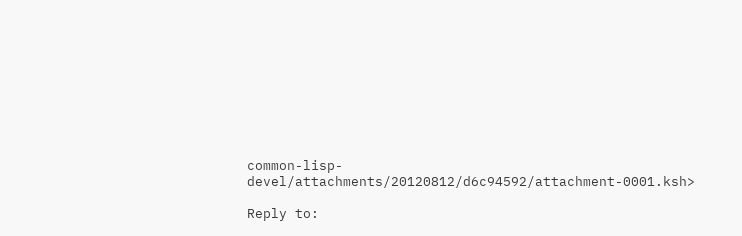common-lisp-devel/attachments/20120812/d6c94592/attachment-0001.ksh>

Reply to: